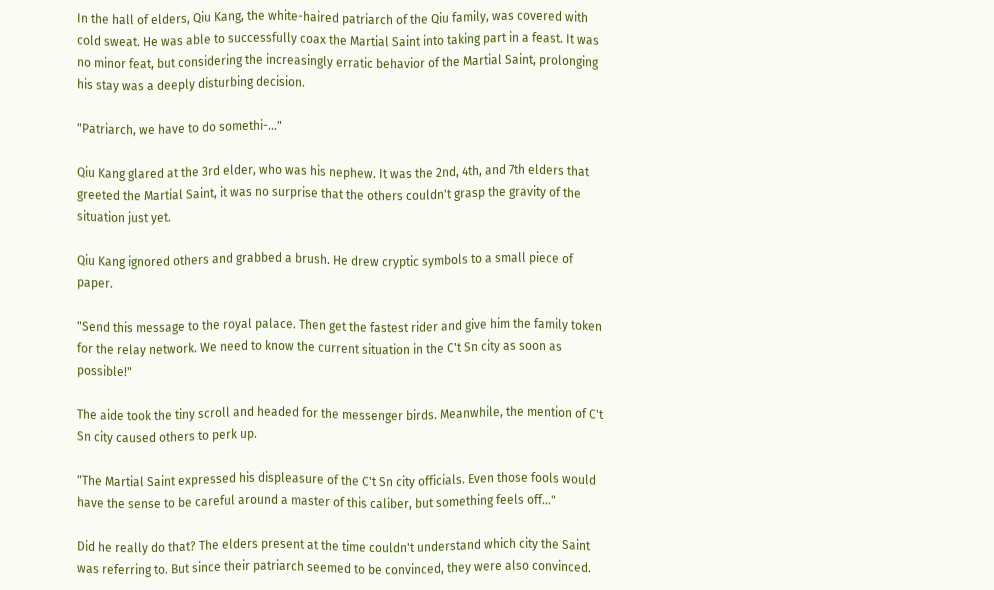In the hall of elders, Qiu Kang, the white-haired patriarch of the Qiu family, was covered with cold sweat. He was able to successfully coax the Martial Saint into taking part in a feast. It was no minor feat, but considering the increasingly erratic behavior of the Martial Saint, prolonging his stay was a deeply disturbing decision.

"Patriarch, we have to do somethi-..."

Qiu Kang glared at the 3rd elder, who was his nephew. It was the 2nd, 4th, and 7th elders that greeted the Martial Saint, it was no surprise that the others couldn't grasp the gravity of the situation just yet.

Qiu Kang ignored others and grabbed a brush. He drew cryptic symbols to a small piece of paper.

"Send this message to the royal palace. Then get the fastest rider and give him the family token for the relay network. We need to know the current situation in the C't Sn city as soon as possible!"

The aide took the tiny scroll and headed for the messenger birds. Meanwhile, the mention of C't Sn city caused others to perk up.

"The Martial Saint expressed his displeasure of the C't Sn city officials. Even those fools would have the sense to be careful around a master of this caliber, but something feels off..."

Did he really do that? The elders present at the time couldn't understand which city the Saint was referring to. But since their patriarch seemed to be convinced, they were also convinced.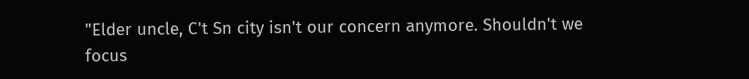"Elder uncle, C't Sn city isn't our concern anymore. Shouldn't we focus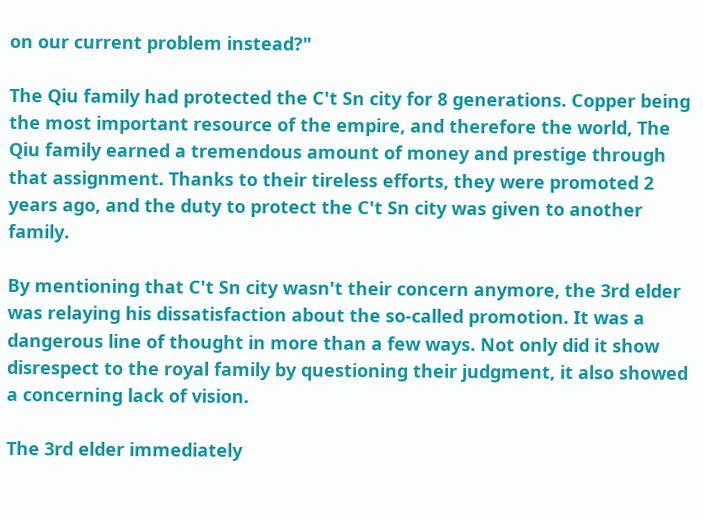on our current problem instead?"

The Qiu family had protected the C't Sn city for 8 generations. Copper being the most important resource of the empire, and therefore the world, The Qiu family earned a tremendous amount of money and prestige through that assignment. Thanks to their tireless efforts, they were promoted 2 years ago, and the duty to protect the C't Sn city was given to another family.

By mentioning that C't Sn city wasn't their concern anymore, the 3rd elder was relaying his dissatisfaction about the so-called promotion. It was a dangerous line of thought in more than a few ways. Not only did it show disrespect to the royal family by questioning their judgment, it also showed a concerning lack of vision.

The 3rd elder immediately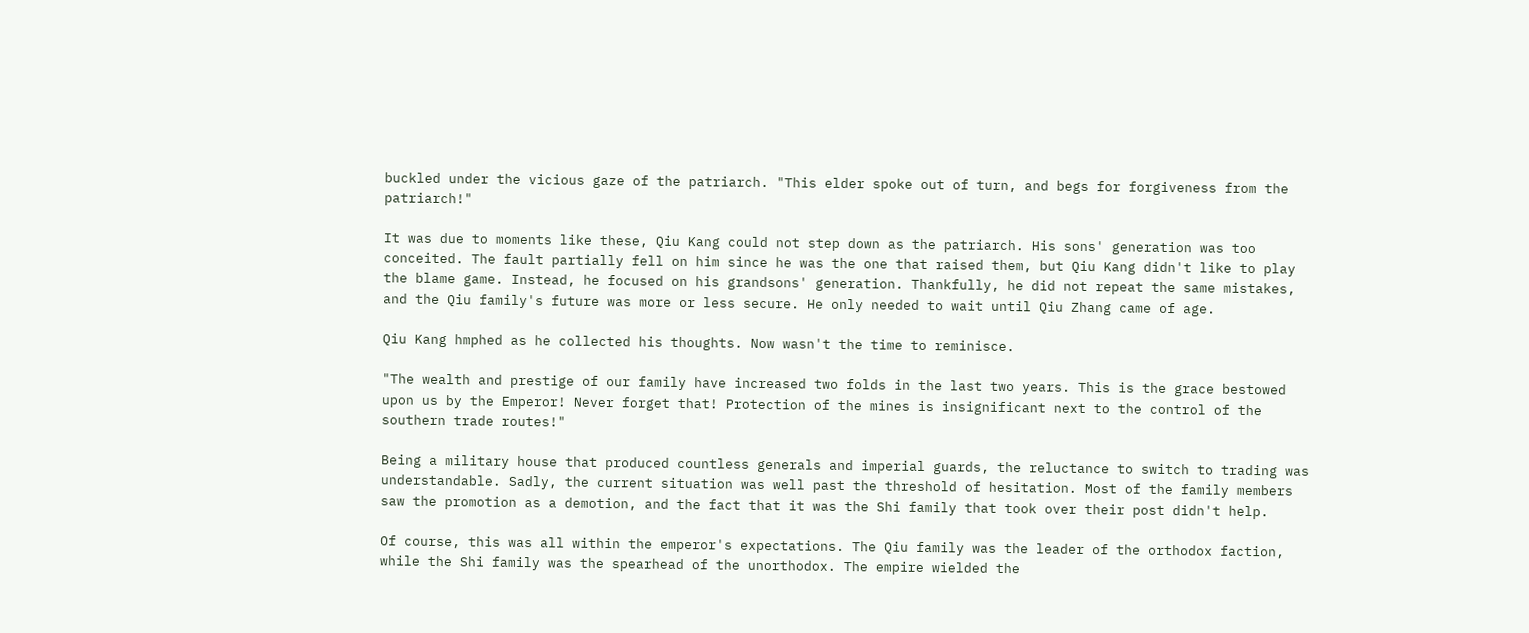buckled under the vicious gaze of the patriarch. "This elder spoke out of turn, and begs for forgiveness from the patriarch!"

It was due to moments like these, Qiu Kang could not step down as the patriarch. His sons' generation was too conceited. The fault partially fell on him since he was the one that raised them, but Qiu Kang didn't like to play the blame game. Instead, he focused on his grandsons' generation. Thankfully, he did not repeat the same mistakes, and the Qiu family's future was more or less secure. He only needed to wait until Qiu Zhang came of age.

Qiu Kang hmphed as he collected his thoughts. Now wasn't the time to reminisce.

"The wealth and prestige of our family have increased two folds in the last two years. This is the grace bestowed upon us by the Emperor! Never forget that! Protection of the mines is insignificant next to the control of the southern trade routes!"

Being a military house that produced countless generals and imperial guards, the reluctance to switch to trading was understandable. Sadly, the current situation was well past the threshold of hesitation. Most of the family members saw the promotion as a demotion, and the fact that it was the Shi family that took over their post didn't help.

Of course, this was all within the emperor's expectations. The Qiu family was the leader of the orthodox faction, while the Shi family was the spearhead of the unorthodox. The empire wielded the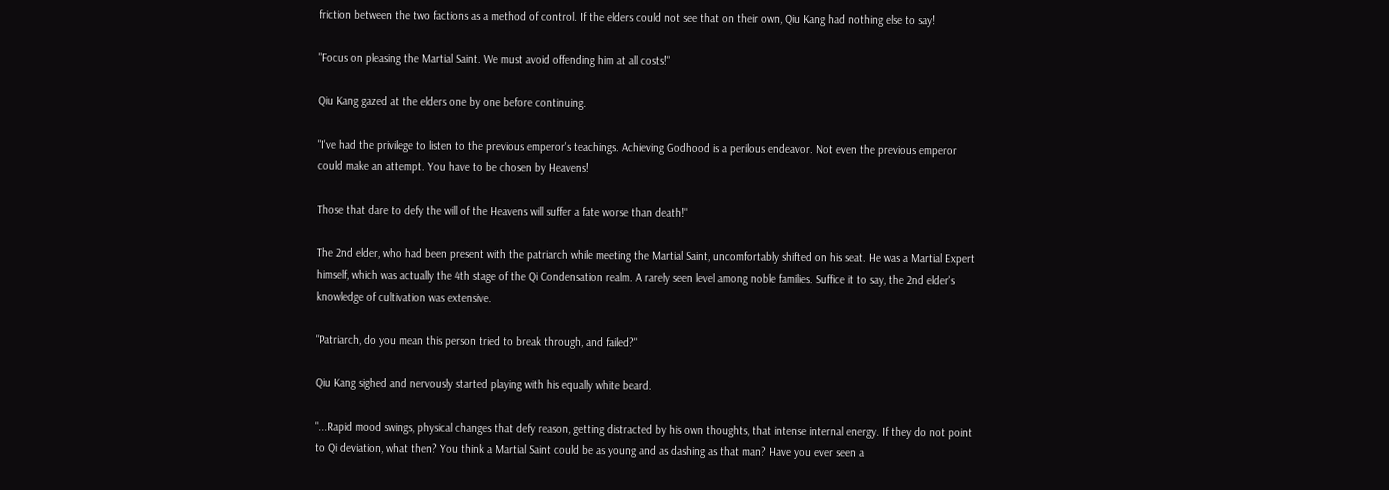friction between the two factions as a method of control. If the elders could not see that on their own, Qiu Kang had nothing else to say!

"Focus on pleasing the Martial Saint. We must avoid offending him at all costs!"

Qiu Kang gazed at the elders one by one before continuing.

"I've had the privilege to listen to the previous emperor's teachings. Achieving Godhood is a perilous endeavor. Not even the previous emperor could make an attempt. You have to be chosen by Heavens!

Those that dare to defy the will of the Heavens will suffer a fate worse than death!"

The 2nd elder, who had been present with the patriarch while meeting the Martial Saint, uncomfortably shifted on his seat. He was a Martial Expert himself, which was actually the 4th stage of the Qi Condensation realm. A rarely seen level among noble families. Suffice it to say, the 2nd elder's knowledge of cultivation was extensive.

"Patriarch, do you mean this person tried to break through, and failed?"

Qiu Kang sighed and nervously started playing with his equally white beard.

"...Rapid mood swings, physical changes that defy reason, getting distracted by his own thoughts, that intense internal energy. If they do not point to Qi deviation, what then? You think a Martial Saint could be as young and as dashing as that man? Have you ever seen a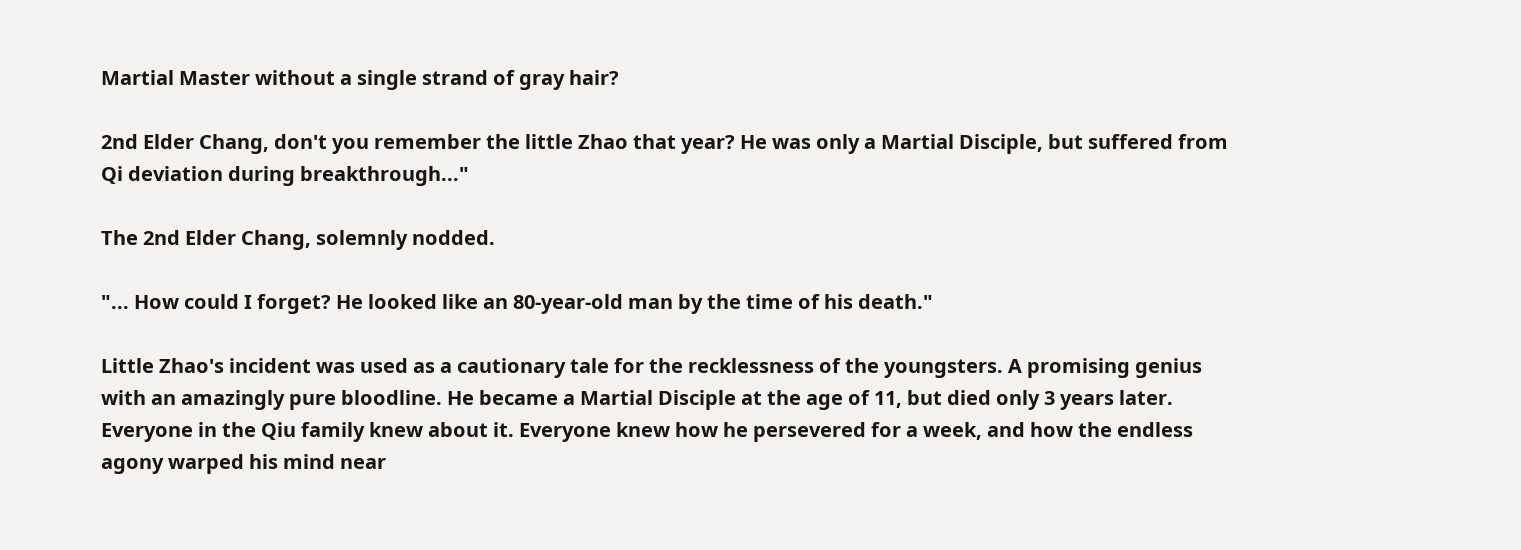Martial Master without a single strand of gray hair?

2nd Elder Chang, don't you remember the little Zhao that year? He was only a Martial Disciple, but suffered from Qi deviation during breakthrough..."

The 2nd Elder Chang, solemnly nodded.

"... How could I forget? He looked like an 80-year-old man by the time of his death."

Little Zhao's incident was used as a cautionary tale for the recklessness of the youngsters. A promising genius with an amazingly pure bloodline. He became a Martial Disciple at the age of 11, but died only 3 years later. Everyone in the Qiu family knew about it. Everyone knew how he persevered for a week, and how the endless agony warped his mind near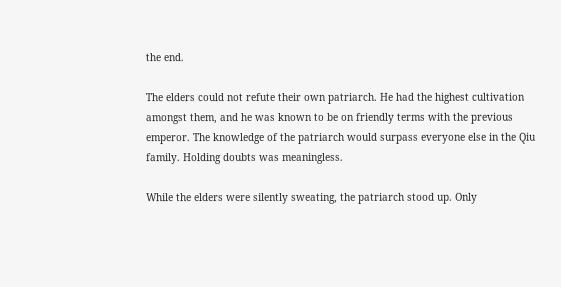the end.

The elders could not refute their own patriarch. He had the highest cultivation amongst them, and he was known to be on friendly terms with the previous emperor. The knowledge of the patriarch would surpass everyone else in the Qiu family. Holding doubts was meaningless.

While the elders were silently sweating, the patriarch stood up. Only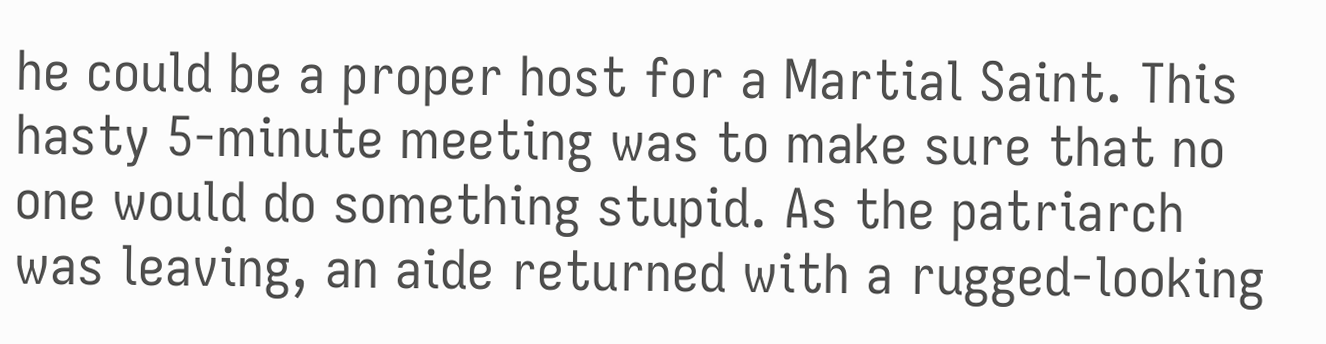he could be a proper host for a Martial Saint. This hasty 5-minute meeting was to make sure that no one would do something stupid. As the patriarch was leaving, an aide returned with a rugged-looking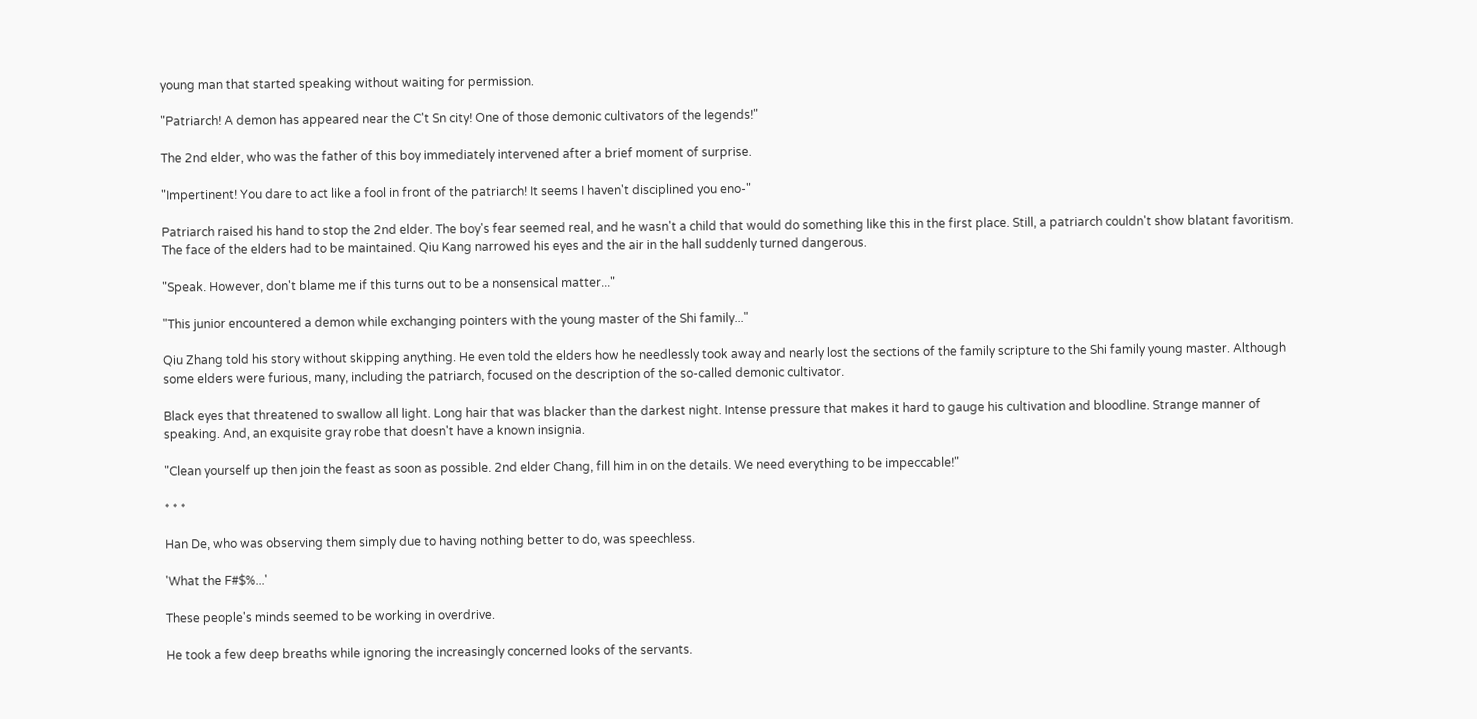young man that started speaking without waiting for permission.

"Patriarch! A demon has appeared near the C't Sn city! One of those demonic cultivators of the legends!"

The 2nd elder, who was the father of this boy immediately intervened after a brief moment of surprise.

"Impertinent! You dare to act like a fool in front of the patriarch! It seems I haven't disciplined you eno-"

Patriarch raised his hand to stop the 2nd elder. The boy's fear seemed real, and he wasn't a child that would do something like this in the first place. Still, a patriarch couldn't show blatant favoritism. The face of the elders had to be maintained. Qiu Kang narrowed his eyes and the air in the hall suddenly turned dangerous.

"Speak. However, don't blame me if this turns out to be a nonsensical matter..."

"This junior encountered a demon while exchanging pointers with the young master of the Shi family..."

Qiu Zhang told his story without skipping anything. He even told the elders how he needlessly took away and nearly lost the sections of the family scripture to the Shi family young master. Although some elders were furious, many, including the patriarch, focused on the description of the so-called demonic cultivator.

Black eyes that threatened to swallow all light. Long hair that was blacker than the darkest night. Intense pressure that makes it hard to gauge his cultivation and bloodline. Strange manner of speaking. And, an exquisite gray robe that doesn't have a known insignia.

"Clean yourself up then join the feast as soon as possible. 2nd elder Chang, fill him in on the details. We need everything to be impeccable!"

* * *

Han De, who was observing them simply due to having nothing better to do, was speechless.

'What the F#$%...'

These people's minds seemed to be working in overdrive.

He took a few deep breaths while ignoring the increasingly concerned looks of the servants.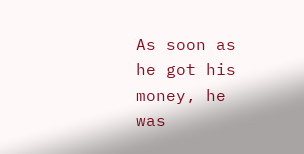As soon as he got his money, he was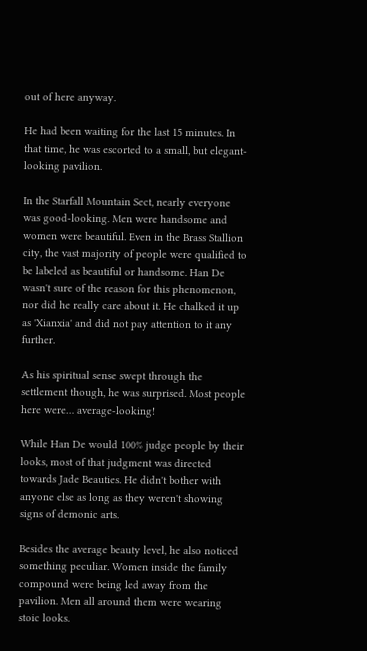out of here anyway.

He had been waiting for the last 15 minutes. In that time, he was escorted to a small, but elegant-looking pavilion.

In the Starfall Mountain Sect, nearly everyone was good-looking. Men were handsome and women were beautiful. Even in the Brass Stallion city, the vast majority of people were qualified to be labeled as beautiful or handsome. Han De wasn't sure of the reason for this phenomenon, nor did he really care about it. He chalked it up as 'Xianxia' and did not pay attention to it any further.

As his spiritual sense swept through the settlement though, he was surprised. Most people here were… average-looking!

While Han De would 100% judge people by their looks, most of that judgment was directed towards Jade Beauties. He didn't bother with anyone else as long as they weren't showing signs of demonic arts.

Besides the average beauty level, he also noticed something peculiar. Women inside the family compound were being led away from the pavilion. Men all around them were wearing stoic looks.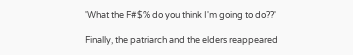'What the F#$% do you think I'm going to do??'

Finally, the patriarch and the elders reappeared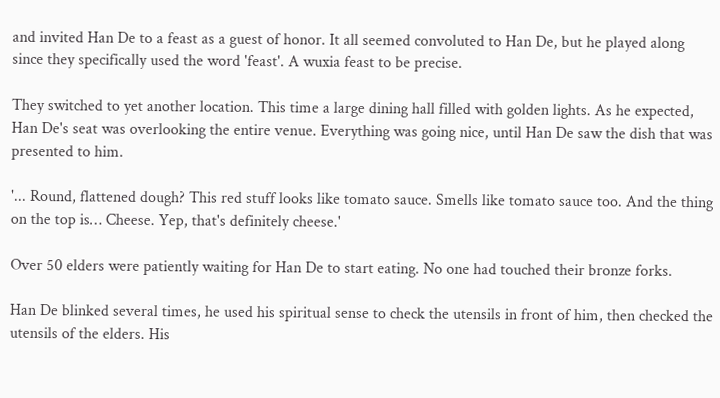and invited Han De to a feast as a guest of honor. It all seemed convoluted to Han De, but he played along since they specifically used the word 'feast'. A wuxia feast to be precise.

They switched to yet another location. This time a large dining hall filled with golden lights. As he expected, Han De's seat was overlooking the entire venue. Everything was going nice, until Han De saw the dish that was presented to him.

'... Round, flattened dough? This red stuff looks like tomato sauce. Smells like tomato sauce too. And the thing on the top is… Cheese. Yep, that's definitely cheese.'

Over 50 elders were patiently waiting for Han De to start eating. No one had touched their bronze forks.

Han De blinked several times, he used his spiritual sense to check the utensils in front of him, then checked the utensils of the elders. His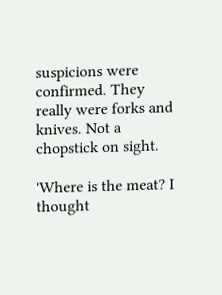suspicions were confirmed. They really were forks and knives. Not a chopstick on sight.

'Where is the meat? I thought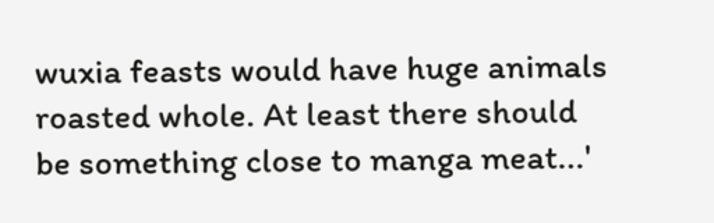wuxia feasts would have huge animals roasted whole. At least there should be something close to manga meat...'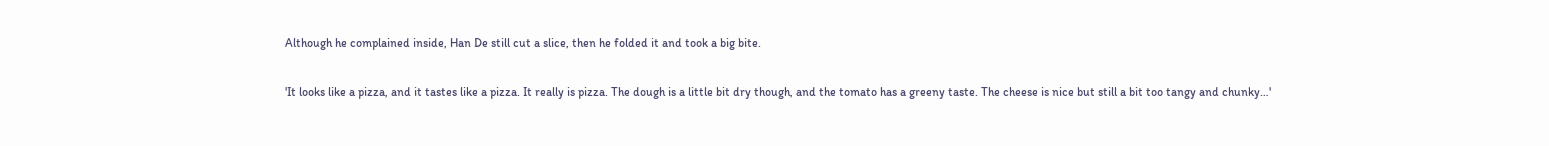Although he complained inside, Han De still cut a slice, then he folded it and took a big bite.

'It looks like a pizza, and it tastes like a pizza. It really is pizza. The dough is a little bit dry though, and the tomato has a greeny taste. The cheese is nice but still a bit too tangy and chunky…'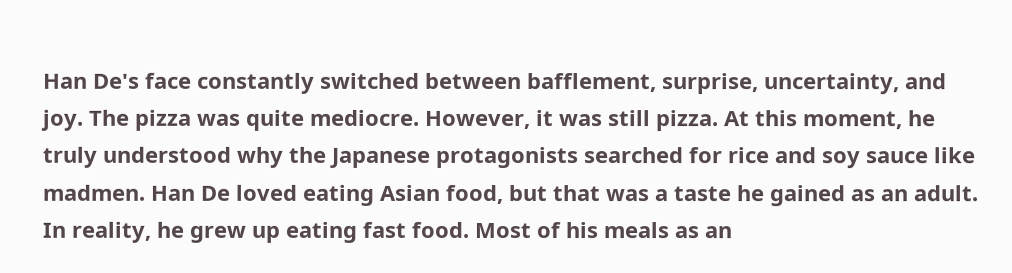Han De's face constantly switched between bafflement, surprise, uncertainty, and joy. The pizza was quite mediocre. However, it was still pizza. At this moment, he truly understood why the Japanese protagonists searched for rice and soy sauce like madmen. Han De loved eating Asian food, but that was a taste he gained as an adult. In reality, he grew up eating fast food. Most of his meals as an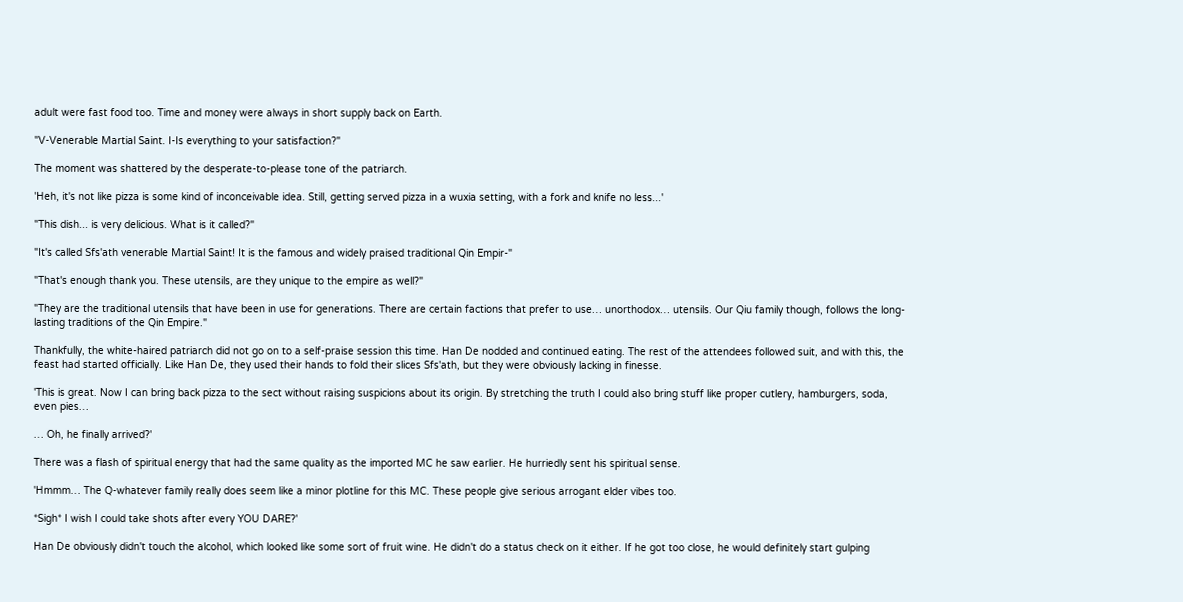adult were fast food too. Time and money were always in short supply back on Earth.

"V-Venerable Martial Saint. I-Is everything to your satisfaction?"

The moment was shattered by the desperate-to-please tone of the patriarch.

'Heh, it's not like pizza is some kind of inconceivable idea. Still, getting served pizza in a wuxia setting, with a fork and knife no less...'

"This dish... is very delicious. What is it called?"

"It's called Sfs'ath venerable Martial Saint! It is the famous and widely praised traditional Qin Empir-"

"That's enough thank you. These utensils, are they unique to the empire as well?"

"They are the traditional utensils that have been in use for generations. There are certain factions that prefer to use… unorthodox… utensils. Our Qiu family though, follows the long-lasting traditions of the Qin Empire."

Thankfully, the white-haired patriarch did not go on to a self-praise session this time. Han De nodded and continued eating. The rest of the attendees followed suit, and with this, the feast had started officially. Like Han De, they used their hands to fold their slices Sfs'ath, but they were obviously lacking in finesse.

'This is great. Now I can bring back pizza to the sect without raising suspicions about its origin. By stretching the truth I could also bring stuff like proper cutlery, hamburgers, soda, even pies…

… Oh, he finally arrived?'

There was a flash of spiritual energy that had the same quality as the imported MC he saw earlier. He hurriedly sent his spiritual sense.

'Hmmm… The Q-whatever family really does seem like a minor plotline for this MC. These people give serious arrogant elder vibes too.

*Sigh* I wish I could take shots after every YOU DARE?'

Han De obviously didn't touch the alcohol, which looked like some sort of fruit wine. He didn't do a status check on it either. If he got too close, he would definitely start gulping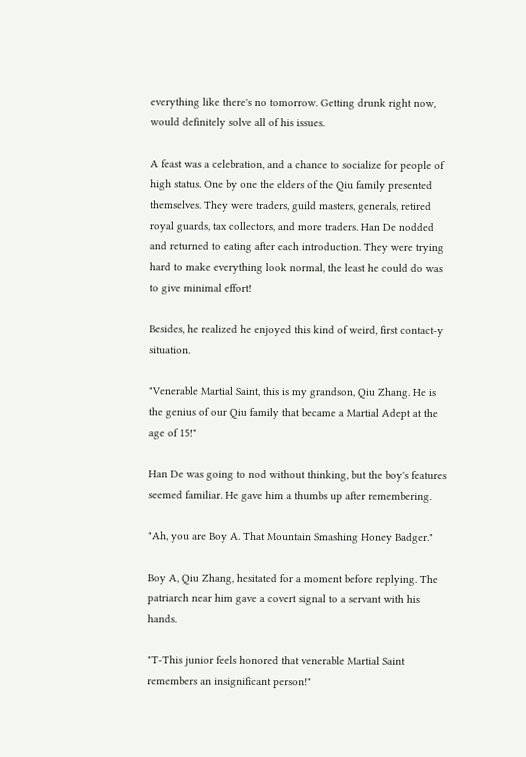everything like there's no tomorrow. Getting drunk right now, would definitely solve all of his issues.

A feast was a celebration, and a chance to socialize for people of high status. One by one the elders of the Qiu family presented themselves. They were traders, guild masters, generals, retired royal guards, tax collectors, and more traders. Han De nodded and returned to eating after each introduction. They were trying hard to make everything look normal, the least he could do was to give minimal effort!

Besides, he realized he enjoyed this kind of weird, first contact-y situation.

"Venerable Martial Saint, this is my grandson, Qiu Zhang. He is the genius of our Qiu family that became a Martial Adept at the age of 15!"

Han De was going to nod without thinking, but the boy's features seemed familiar. He gave him a thumbs up after remembering.

"Ah, you are Boy A. That Mountain Smashing Honey Badger."

Boy A, Qiu Zhang, hesitated for a moment before replying. The patriarch near him gave a covert signal to a servant with his hands.

"T-This junior feels honored that venerable Martial Saint remembers an insignificant person!"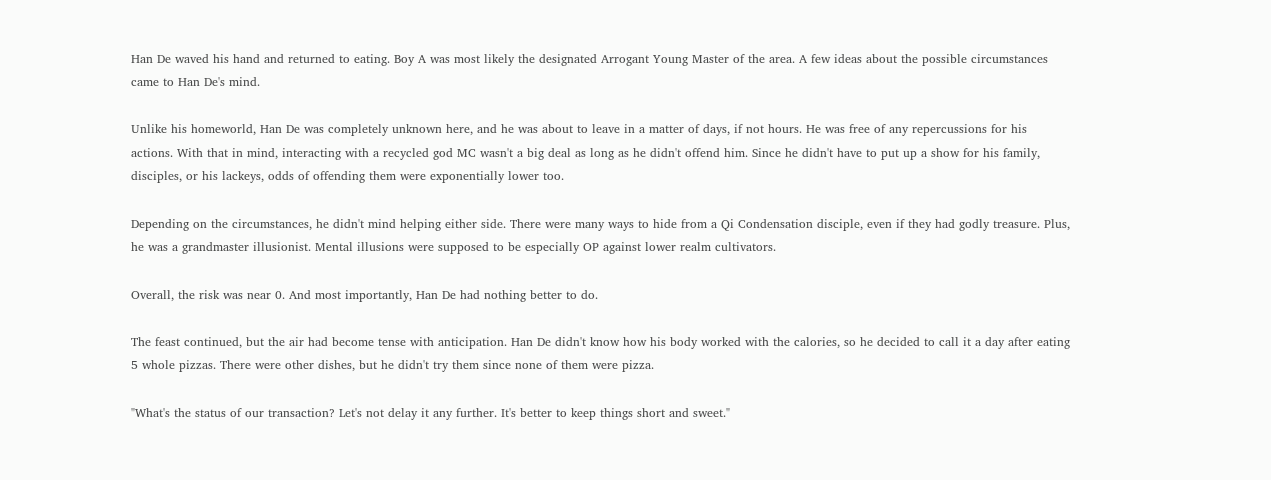Han De waved his hand and returned to eating. Boy A was most likely the designated Arrogant Young Master of the area. A few ideas about the possible circumstances came to Han De's mind.

Unlike his homeworld, Han De was completely unknown here, and he was about to leave in a matter of days, if not hours. He was free of any repercussions for his actions. With that in mind, interacting with a recycled god MC wasn't a big deal as long as he didn't offend him. Since he didn't have to put up a show for his family, disciples, or his lackeys, odds of offending them were exponentially lower too.

Depending on the circumstances, he didn't mind helping either side. There were many ways to hide from a Qi Condensation disciple, even if they had godly treasure. Plus, he was a grandmaster illusionist. Mental illusions were supposed to be especially OP against lower realm cultivators.

Overall, the risk was near 0. And most importantly, Han De had nothing better to do.

The feast continued, but the air had become tense with anticipation. Han De didn't know how his body worked with the calories, so he decided to call it a day after eating 5 whole pizzas. There were other dishes, but he didn't try them since none of them were pizza.

"What's the status of our transaction? Let's not delay it any further. It's better to keep things short and sweet."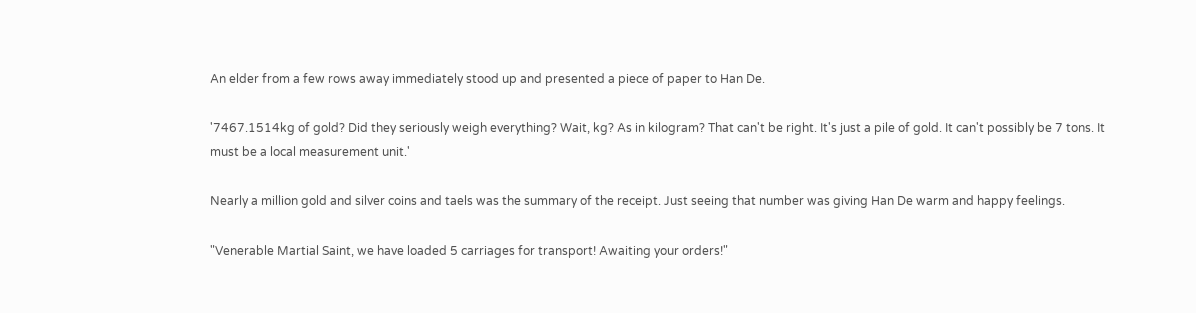An elder from a few rows away immediately stood up and presented a piece of paper to Han De.

'7467.1514kg of gold? Did they seriously weigh everything? Wait, kg? As in kilogram? That can't be right. It's just a pile of gold. It can't possibly be 7 tons. It must be a local measurement unit.'

Nearly a million gold and silver coins and taels was the summary of the receipt. Just seeing that number was giving Han De warm and happy feelings.

"Venerable Martial Saint, we have loaded 5 carriages for transport! Awaiting your orders!"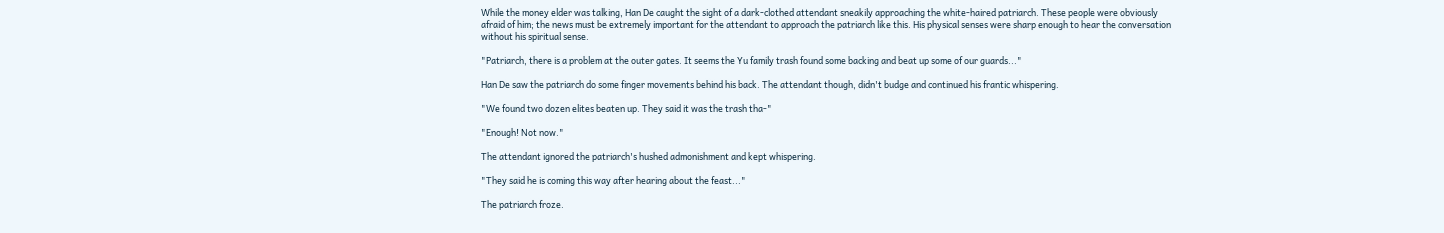While the money elder was talking, Han De caught the sight of a dark-clothed attendant sneakily approaching the white-haired patriarch. These people were obviously afraid of him; the news must be extremely important for the attendant to approach the patriarch like this. His physical senses were sharp enough to hear the conversation without his spiritual sense.

"Patriarch, there is a problem at the outer gates. It seems the Yu family trash found some backing and beat up some of our guards..."

Han De saw the patriarch do some finger movements behind his back. The attendant though, didn't budge and continued his frantic whispering.

"We found two dozen elites beaten up. They said it was the trash tha-"

"Enough! Not now."

The attendant ignored the patriarch's hushed admonishment and kept whispering.

"They said he is coming this way after hearing about the feast..."

The patriarch froze.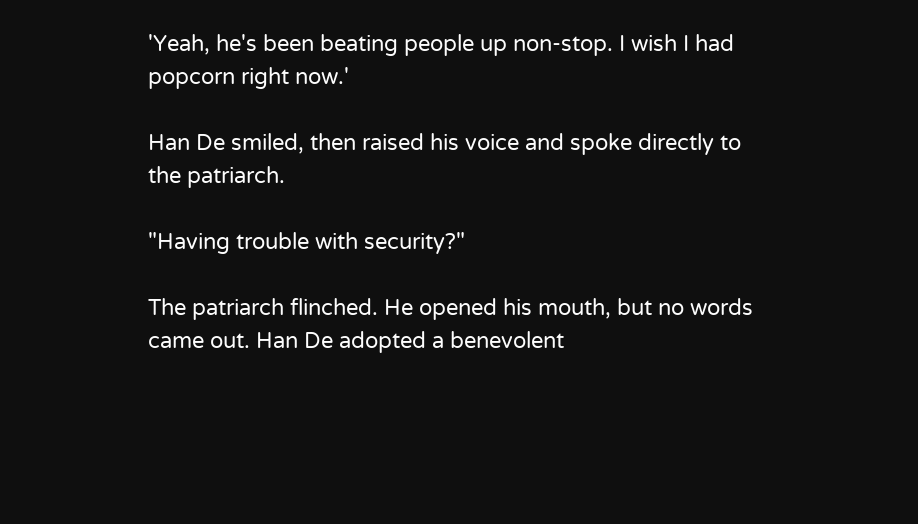'Yeah, he's been beating people up non-stop. I wish I had popcorn right now.'

Han De smiled, then raised his voice and spoke directly to the patriarch.

"Having trouble with security?"

The patriarch flinched. He opened his mouth, but no words came out. Han De adopted a benevolent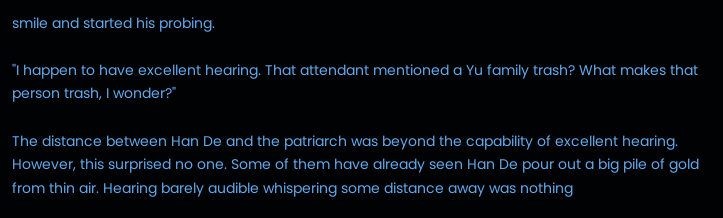smile and started his probing.

"I happen to have excellent hearing. That attendant mentioned a Yu family trash? What makes that person trash, I wonder?"

The distance between Han De and the patriarch was beyond the capability of excellent hearing. However, this surprised no one. Some of them have already seen Han De pour out a big pile of gold from thin air. Hearing barely audible whispering some distance away was nothing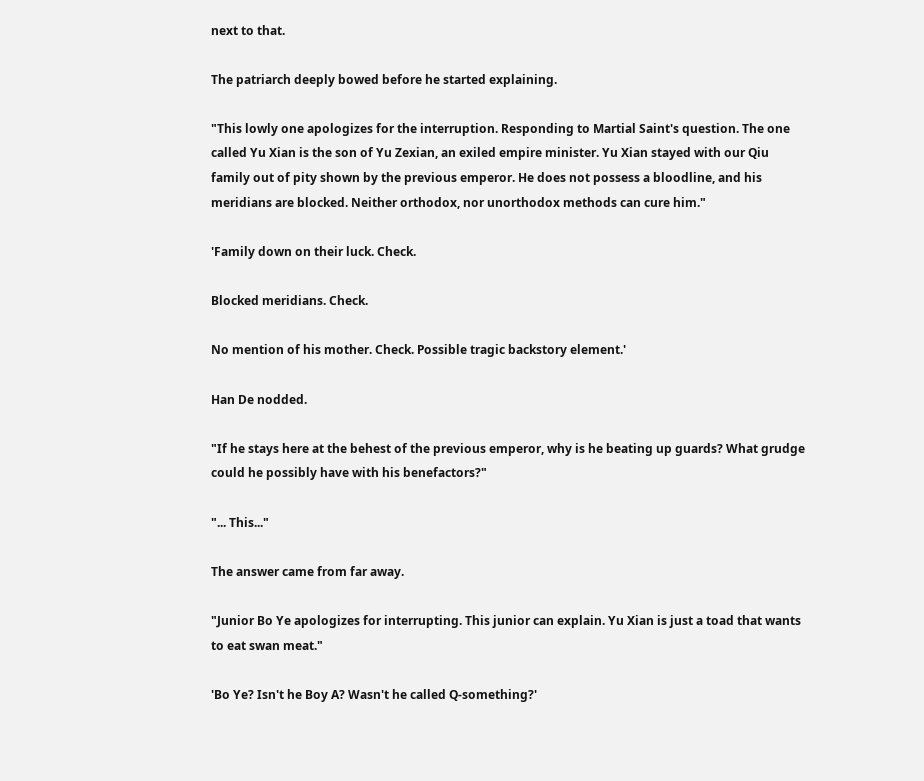next to that.

The patriarch deeply bowed before he started explaining.

"This lowly one apologizes for the interruption. Responding to Martial Saint's question. The one called Yu Xian is the son of Yu Zexian, an exiled empire minister. Yu Xian stayed with our Qiu family out of pity shown by the previous emperor. He does not possess a bloodline, and his meridians are blocked. Neither orthodox, nor unorthodox methods can cure him."

'Family down on their luck. Check.

Blocked meridians. Check.

No mention of his mother. Check. Possible tragic backstory element.'

Han De nodded.

"If he stays here at the behest of the previous emperor, why is he beating up guards? What grudge could he possibly have with his benefactors?"

"... This..."

The answer came from far away.

"Junior Bo Ye apologizes for interrupting. This junior can explain. Yu Xian is just a toad that wants to eat swan meat."

'Bo Ye? Isn't he Boy A? Wasn't he called Q-something?'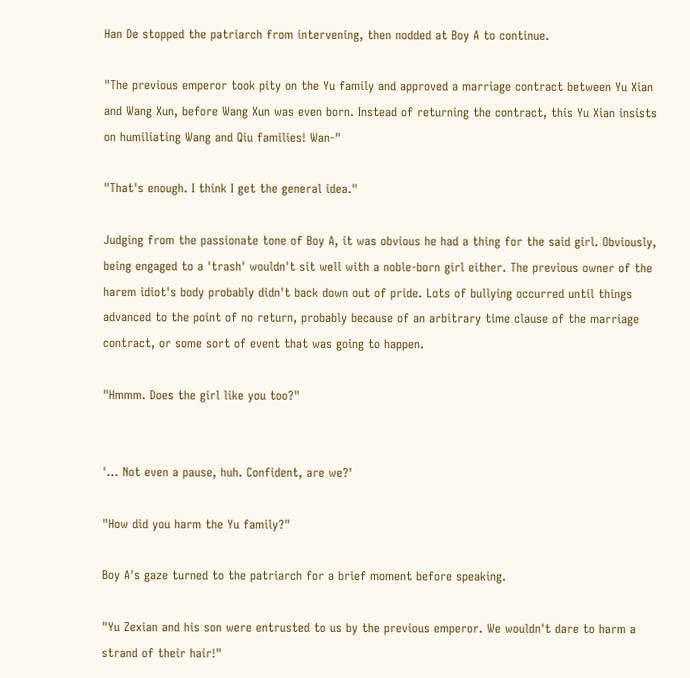Han De stopped the patriarch from intervening, then nodded at Boy A to continue.

"The previous emperor took pity on the Yu family and approved a marriage contract between Yu Xian and Wang Xun, before Wang Xun was even born. Instead of returning the contract, this Yu Xian insists on humiliating Wang and Qiu families! Wan-"

"That's enough. I think I get the general idea."

Judging from the passionate tone of Boy A, it was obvious he had a thing for the said girl. Obviously, being engaged to a 'trash' wouldn't sit well with a noble-born girl either. The previous owner of the harem idiot's body probably didn't back down out of pride. Lots of bullying occurred until things advanced to the point of no return, probably because of an arbitrary time clause of the marriage contract, or some sort of event that was going to happen.

"Hmmm. Does the girl like you too?"


'... Not even a pause, huh. Confident, are we?'

"How did you harm the Yu family?"

Boy A's gaze turned to the patriarch for a brief moment before speaking.

"Yu Zexian and his son were entrusted to us by the previous emperor. We wouldn't dare to harm a strand of their hair!"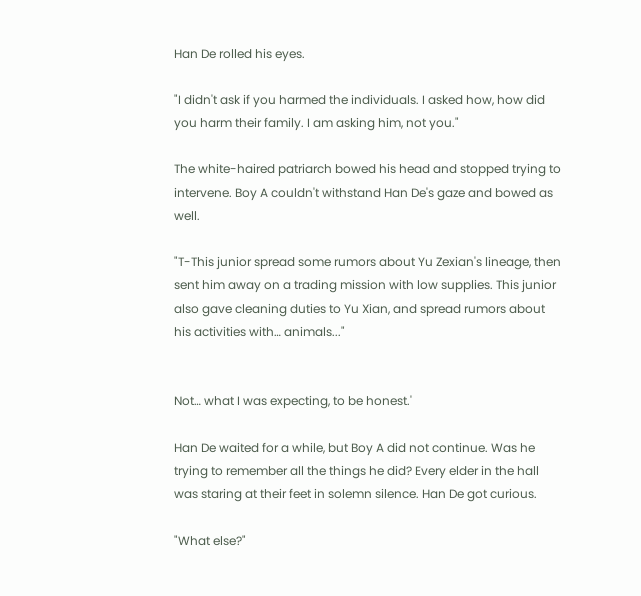Han De rolled his eyes.

"I didn't ask if you harmed the individuals. I asked how, how did you harm their family. I am asking him, not you."

The white-haired patriarch bowed his head and stopped trying to intervene. Boy A couldn't withstand Han De's gaze and bowed as well.

"T-This junior spread some rumors about Yu Zexian's lineage, then sent him away on a trading mission with low supplies. This junior also gave cleaning duties to Yu Xian, and spread rumors about his activities with… animals..."


Not… what I was expecting, to be honest.'

Han De waited for a while, but Boy A did not continue. Was he trying to remember all the things he did? Every elder in the hall was staring at their feet in solemn silence. Han De got curious.

"What else?"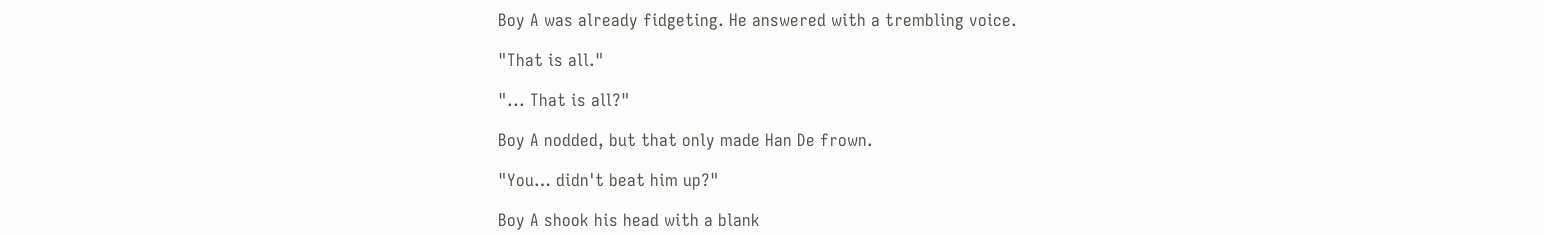Boy A was already fidgeting. He answered with a trembling voice.

"That is all."

"... That is all?"

Boy A nodded, but that only made Han De frown.

"You… didn't beat him up?"

Boy A shook his head with a blank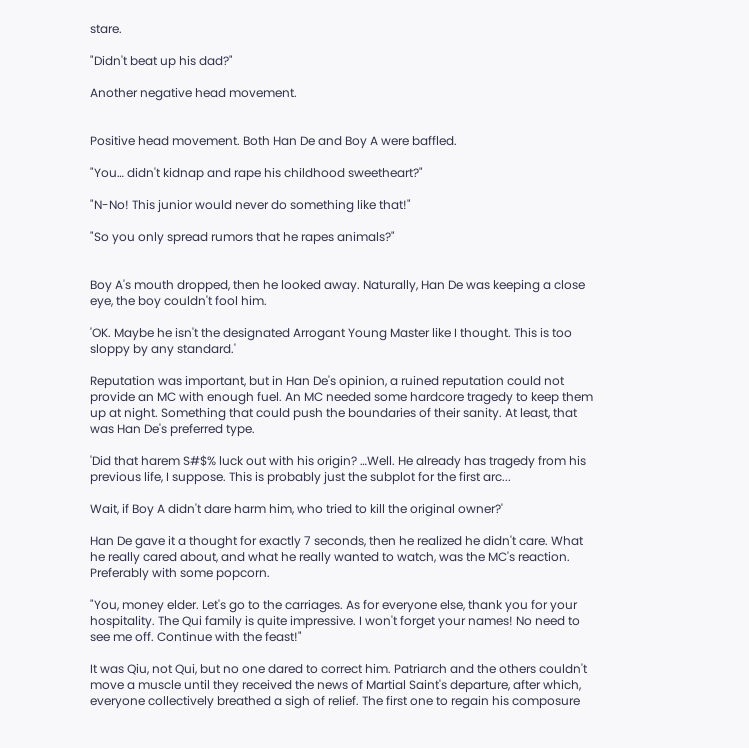stare.

"Didn't beat up his dad?"

Another negative head movement.


Positive head movement. Both Han De and Boy A were baffled.

"You… didn't kidnap and rape his childhood sweetheart?"

"N-No! This junior would never do something like that!"

"So you only spread rumors that he rapes animals?"


Boy A's mouth dropped, then he looked away. Naturally, Han De was keeping a close eye, the boy couldn't fool him.

'OK. Maybe he isn't the designated Arrogant Young Master like I thought. This is too sloppy by any standard.'

Reputation was important, but in Han De's opinion, a ruined reputation could not provide an MC with enough fuel. An MC needed some hardcore tragedy to keep them up at night. Something that could push the boundaries of their sanity. At least, that was Han De's preferred type.

'Did that harem S#$% luck out with his origin? …Well. He already has tragedy from his previous life, I suppose. This is probably just the subplot for the first arc...

Wait, if Boy A didn't dare harm him, who tried to kill the original owner?'

Han De gave it a thought for exactly 7 seconds, then he realized he didn't care. What he really cared about, and what he really wanted to watch, was the MC's reaction. Preferably with some popcorn.

"You, money elder. Let's go to the carriages. As for everyone else, thank you for your hospitality. The Qui family is quite impressive. I won't forget your names! No need to see me off. Continue with the feast!"

It was Qiu, not Qui, but no one dared to correct him. Patriarch and the others couldn't move a muscle until they received the news of Martial Saint's departure, after which, everyone collectively breathed a sigh of relief. The first one to regain his composure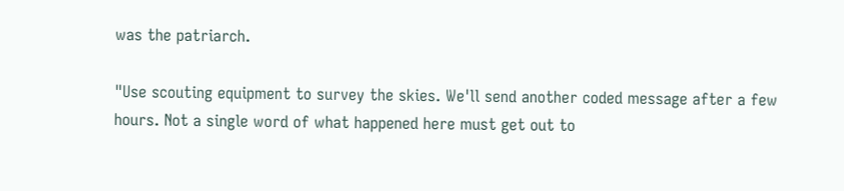was the patriarch.

"Use scouting equipment to survey the skies. We'll send another coded message after a few hours. Not a single word of what happened here must get out to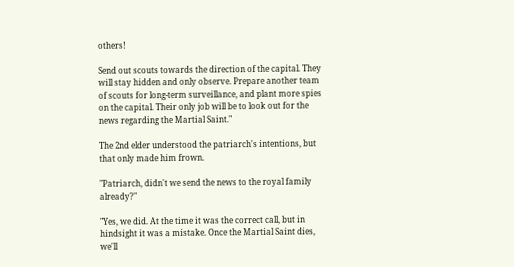others!

Send out scouts towards the direction of the capital. They will stay hidden and only observe. Prepare another team of scouts for long-term surveillance, and plant more spies on the capital. Their only job will be to look out for the news regarding the Martial Saint."

The 2nd elder understood the patriarch's intentions, but that only made him frown.

"Patriarch, didn't we send the news to the royal family already?"

"Yes, we did. At the time it was the correct call, but in hindsight it was a mistake. Once the Martial Saint dies, we'll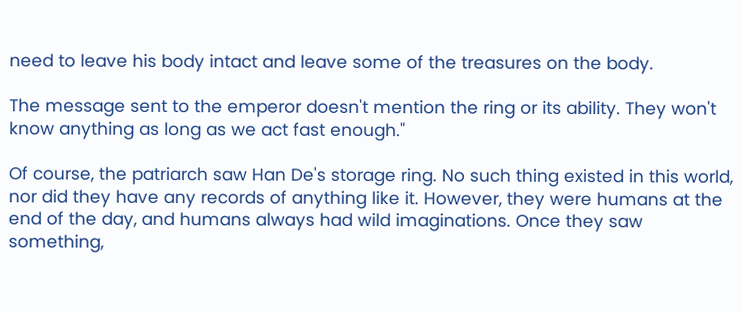need to leave his body intact and leave some of the treasures on the body.

The message sent to the emperor doesn't mention the ring or its ability. They won't know anything as long as we act fast enough."

Of course, the patriarch saw Han De's storage ring. No such thing existed in this world, nor did they have any records of anything like it. However, they were humans at the end of the day, and humans always had wild imaginations. Once they saw something,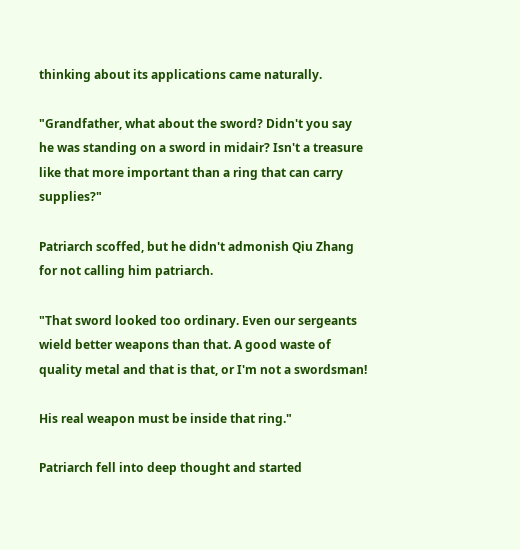thinking about its applications came naturally.

"Grandfather, what about the sword? Didn't you say he was standing on a sword in midair? Isn't a treasure like that more important than a ring that can carry supplies?"

Patriarch scoffed, but he didn't admonish Qiu Zhang for not calling him patriarch.

"That sword looked too ordinary. Even our sergeants wield better weapons than that. A good waste of quality metal and that is that, or I'm not a swordsman!

His real weapon must be inside that ring."

Patriarch fell into deep thought and started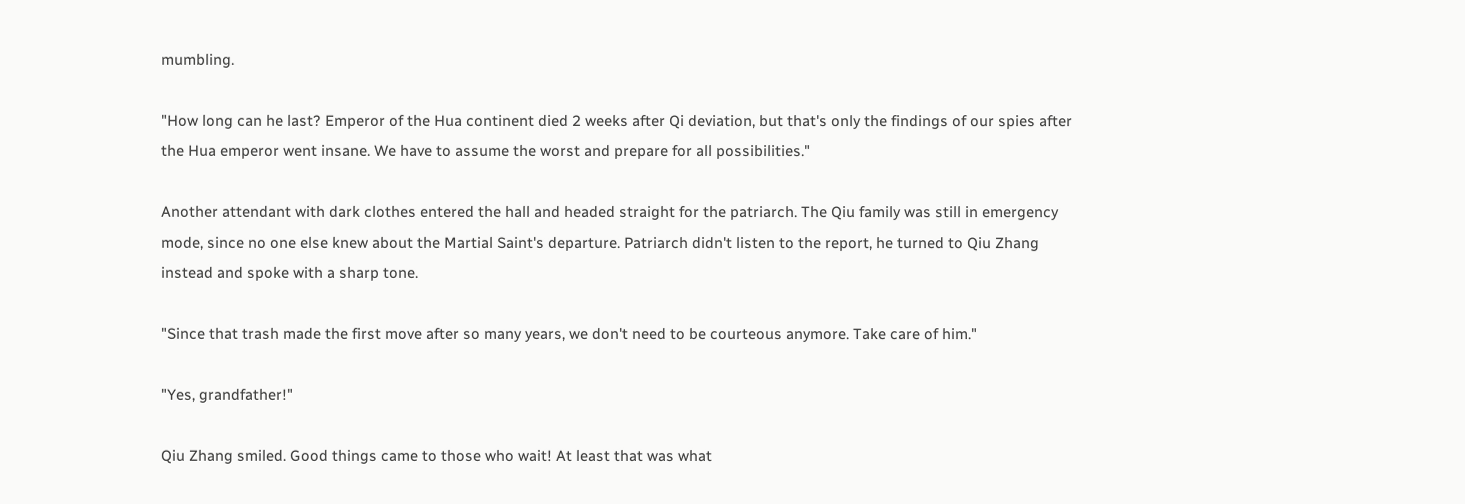mumbling.

"How long can he last? Emperor of the Hua continent died 2 weeks after Qi deviation, but that's only the findings of our spies after the Hua emperor went insane. We have to assume the worst and prepare for all possibilities."

Another attendant with dark clothes entered the hall and headed straight for the patriarch. The Qiu family was still in emergency mode, since no one else knew about the Martial Saint's departure. Patriarch didn't listen to the report, he turned to Qiu Zhang instead and spoke with a sharp tone.

"Since that trash made the first move after so many years, we don't need to be courteous anymore. Take care of him."

"Yes, grandfather!"

Qiu Zhang smiled. Good things came to those who wait! At least that was what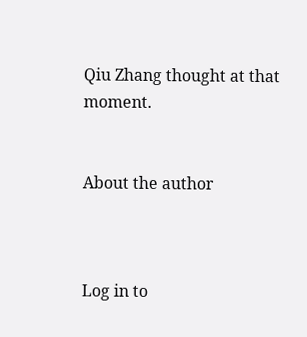Qiu Zhang thought at that moment.


About the author



Log in to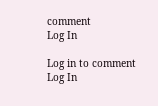comment
Log In

Log in to comment
Log In